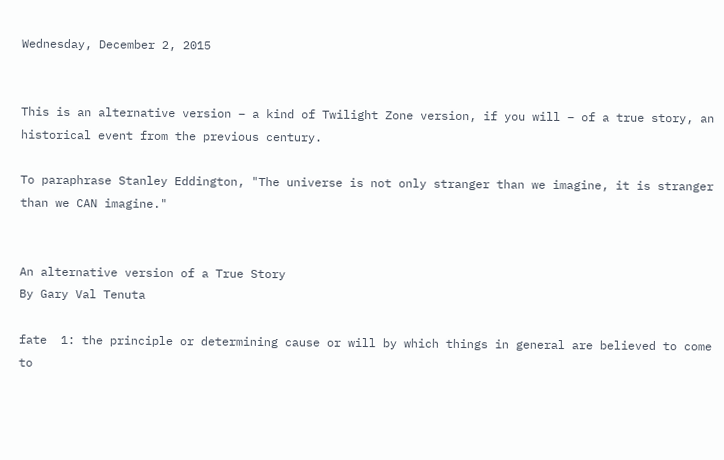Wednesday, December 2, 2015


This is an alternative version – a kind of Twilight Zone version, if you will – of a true story, an historical event from the previous century.

To paraphrase Stanley Eddington, "The universe is not only stranger than we imagine, it is stranger than we CAN imagine."


An alternative version of a True Story
By Gary Val Tenuta

fate  1: the principle or determining cause or will by which things in general are believed to come to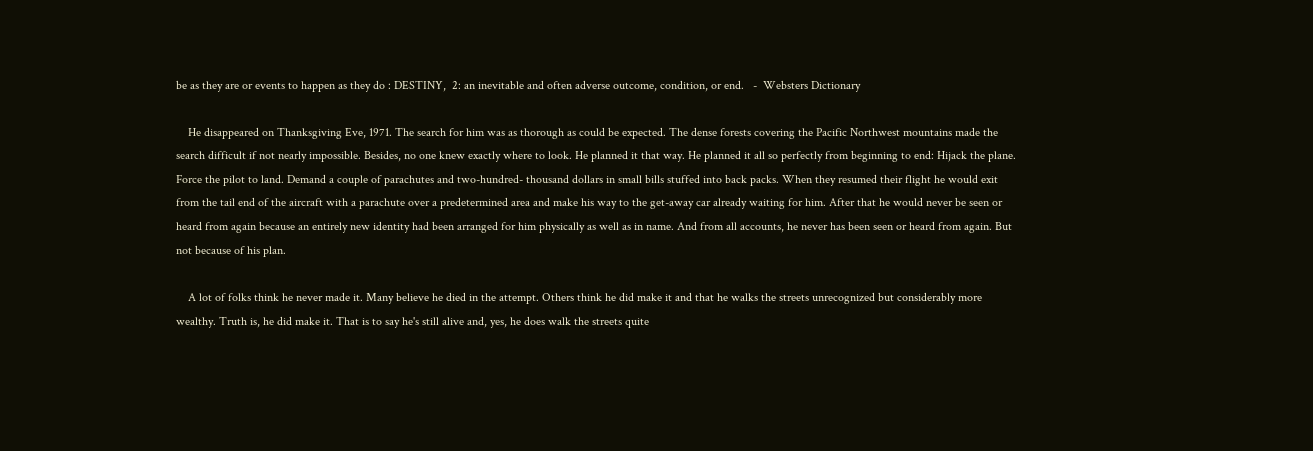be as they are or events to happen as they do : DESTINY,  2: an inevitable and often adverse outcome, condition, or end.   -  Websters Dictionary

    He disappeared on Thanksgiving Eve, 1971. The search for him was as thorough as could be expected. The dense forests covering the Pacific Northwest mountains made the search difficult if not nearly impossible. Besides, no one knew exactly where to look. He planned it that way. He planned it all so perfectly from beginning to end: Hijack the plane. Force the pilot to land. Demand a couple of parachutes and two-hundred- thousand dollars in small bills stuffed into back packs. When they resumed their flight he would exit from the tail end of the aircraft with a parachute over a predetermined area and make his way to the get-away car already waiting for him. After that he would never be seen or heard from again because an entirely new identity had been arranged for him physically as well as in name. And from all accounts, he never has been seen or heard from again. But not because of his plan.

    A lot of folks think he never made it. Many believe he died in the attempt. Others think he did make it and that he walks the streets unrecognized but considerably more wealthy. Truth is, he did make it. That is to say he's still alive and, yes, he does walk the streets quite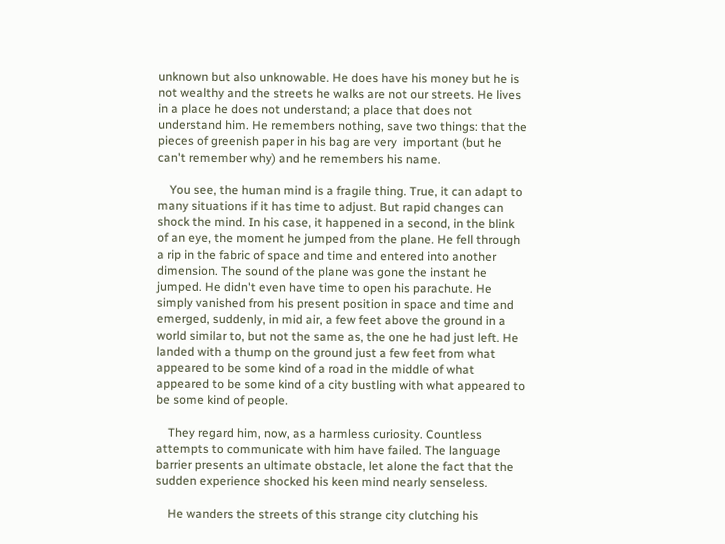unknown but also unknowable. He does have his money but he is not wealthy and the streets he walks are not our streets. He lives in a place he does not understand; a place that does not understand him. He remembers nothing, save two things: that the pieces of greenish paper in his bag are very  important (but he can't remember why) and he remembers his name.

    You see, the human mind is a fragile thing. True, it can adapt to many situations if it has time to adjust. But rapid changes can shock the mind. In his case, it happened in a second, in the blink of an eye, the moment he jumped from the plane. He fell through a rip in the fabric of space and time and entered into another dimension. The sound of the plane was gone the instant he jumped. He didn't even have time to open his parachute. He simply vanished from his present position in space and time and emerged, suddenly, in mid air, a few feet above the ground in a world similar to, but not the same as, the one he had just left. He landed with a thump on the ground just a few feet from what appeared to be some kind of a road in the middle of what appeared to be some kind of a city bustling with what appeared to be some kind of people.

    They regard him, now, as a harmless curiosity. Countless attempts to communicate with him have failed. The language barrier presents an ultimate obstacle, let alone the fact that the sudden experience shocked his keen mind nearly senseless.

    He wanders the streets of this strange city clutching his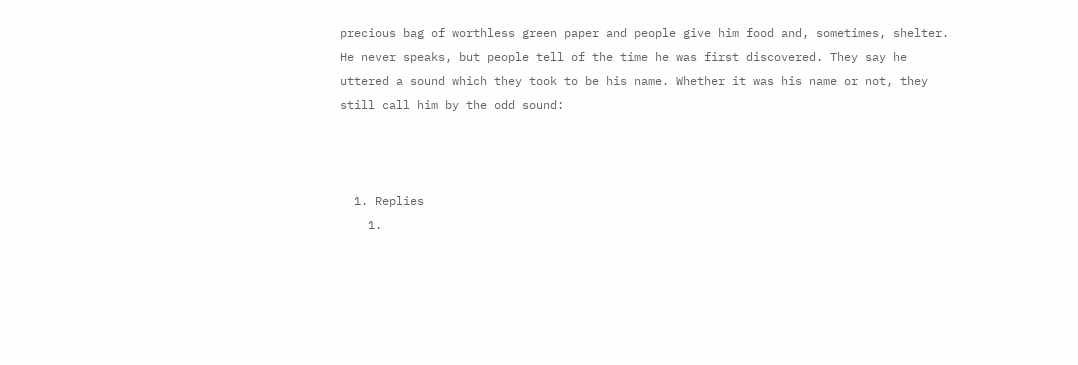precious bag of worthless green paper and people give him food and, sometimes, shelter. He never speaks, but people tell of the time he was first discovered. They say he uttered a sound which they took to be his name. Whether it was his name or not, they still call him by the odd sound:



  1. Replies
    1.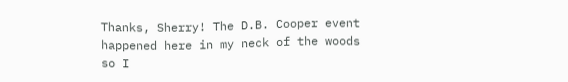Thanks, Sherry! The D.B. Cooper event happened here in my neck of the woods so I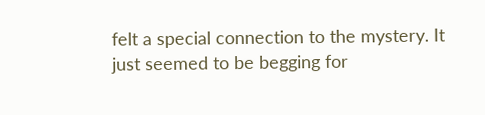felt a special connection to the mystery. It just seemed to be begging for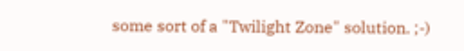some sort of a "Twilight Zone" solution. ;-)